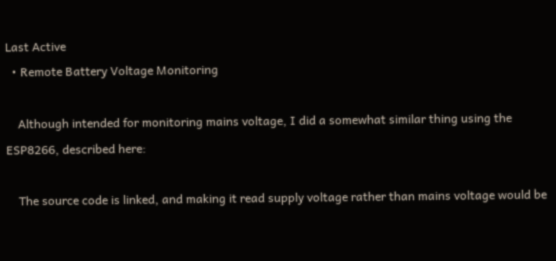Last Active
  • Remote Battery Voltage Monitoring

    Although intended for monitoring mains voltage, I did a somewhat similar thing using the ESP8266, described here:

    The source code is linked, and making it read supply voltage rather than mains voltage would be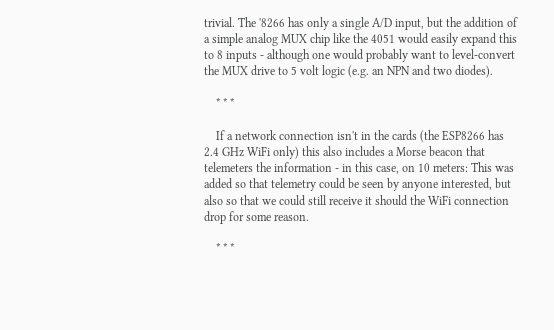trivial. The '8266 has only a single A/D input, but the addition of a simple analog MUX chip like the 4051 would easily expand this to 8 inputs - although one would probably want to level-convert the MUX drive to 5 volt logic (e.g. an NPN and two diodes).

    * * *

    If a network connection isn't in the cards (the ESP8266 has 2.4 GHz WiFi only) this also includes a Morse beacon that telemeters the information - in this case, on 10 meters: This was added so that telemetry could be seen by anyone interested, but also so that we could still receive it should the WiFi connection drop for some reason.

    * * *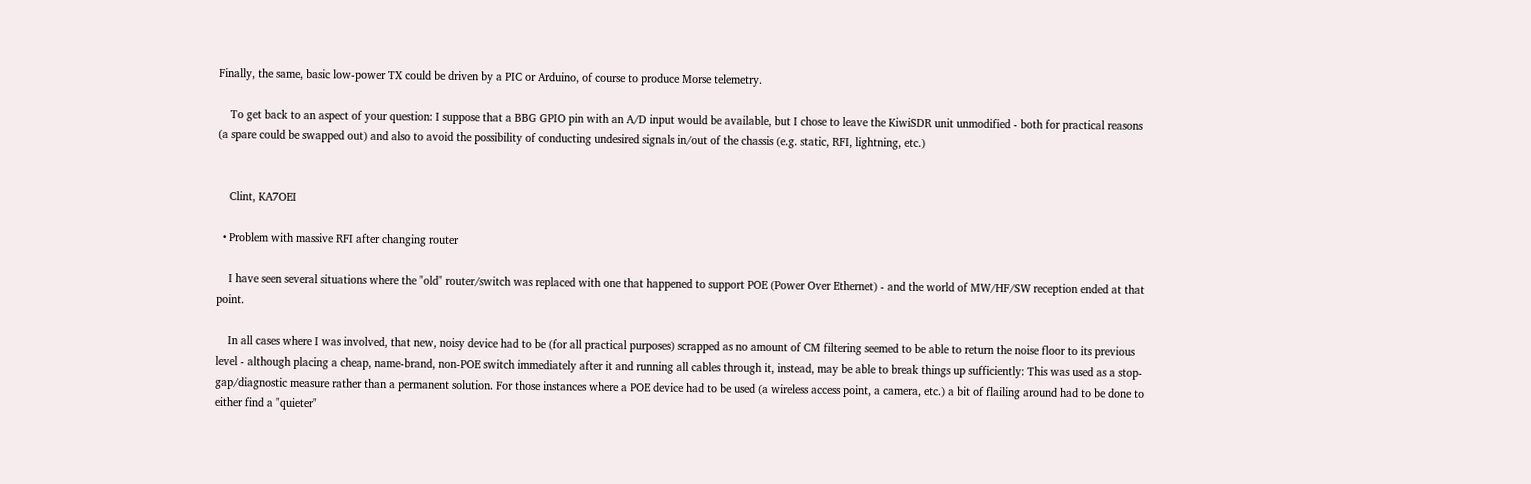Finally, the same, basic low-power TX could be driven by a PIC or Arduino, of course to produce Morse telemetry.

    To get back to an aspect of your question: I suppose that a BBG GPIO pin with an A/D input would be available, but I chose to leave the KiwiSDR unit unmodified - both for practical reasons (a spare could be swapped out) and also to avoid the possibility of conducting undesired signals in/out of the chassis (e.g. static, RFI, lightning, etc.)


    Clint, KA7OEI

  • Problem with massive RFI after changing router

    I have seen several situations where the "old" router/switch was replaced with one that happened to support POE (Power Over Ethernet) - and the world of MW/HF/SW reception ended at that point.

    In all cases where I was involved, that new, noisy device had to be (for all practical purposes) scrapped as no amount of CM filtering seemed to be able to return the noise floor to its previous level - although placing a cheap, name-brand, non-POE switch immediately after it and running all cables through it, instead, may be able to break things up sufficiently: This was used as a stop-gap/diagnostic measure rather than a permanent solution. For those instances where a POE device had to be used (a wireless access point, a camera, etc.) a bit of flailing around had to be done to either find a "quieter"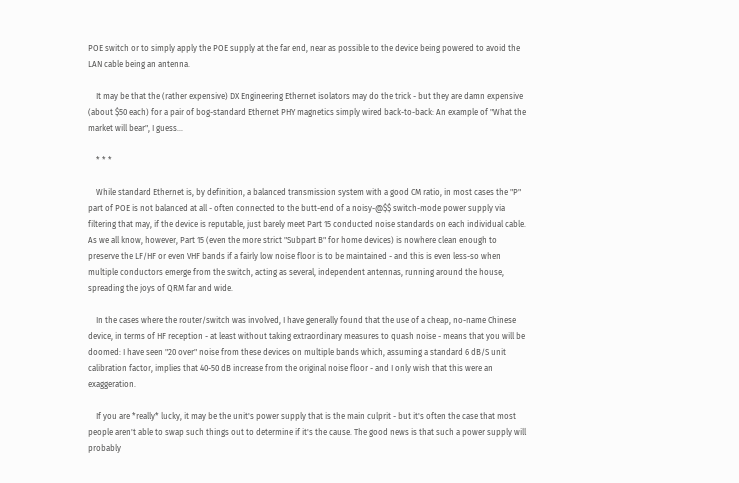POE switch or to simply apply the POE supply at the far end, near as possible to the device being powered to avoid the LAN cable being an antenna.

    It may be that the (rather expensive) DX Engineering Ethernet isolators may do the trick - but they are damn expensive (about $50 each) for a pair of bog-standard Ethernet PHY magnetics simply wired back-to-back: An example of "What the market will bear", I guess...

    * * *

    While standard Ethernet is, by definition, a balanced transmission system with a good CM ratio, in most cases the "P" part of POE is not balanced at all - often connected to the butt-end of a noisy-@$$ switch-mode power supply via filtering that may, if the device is reputable, just barely meet Part 15 conducted noise standards on each individual cable. As we all know, however, Part 15 (even the more strict "Subpart B" for home devices) is nowhere clean enough to preserve the LF/HF or even VHF bands if a fairly low noise floor is to be maintained - and this is even less-so when multiple conductors emerge from the switch, acting as several, independent antennas, running around the house, spreading the joys of QRM far and wide.

    In the cases where the router/switch was involved, I have generally found that the use of a cheap, no-name Chinese device, in terms of HF reception - at least without taking extraordinary measures to quash noise - means that you will be doomed: I have seen "20 over" noise from these devices on multiple bands which, assuming a standard 6 dB/S unit calibration factor, implies that 40-50 dB increase from the original noise floor - and I only wish that this were an exaggeration.

    If you are *really* lucky, it may be the unit's power supply that is the main culprit - but it's often the case that most people aren't able to swap such things out to determine if it's the cause. The good news is that such a power supply will probably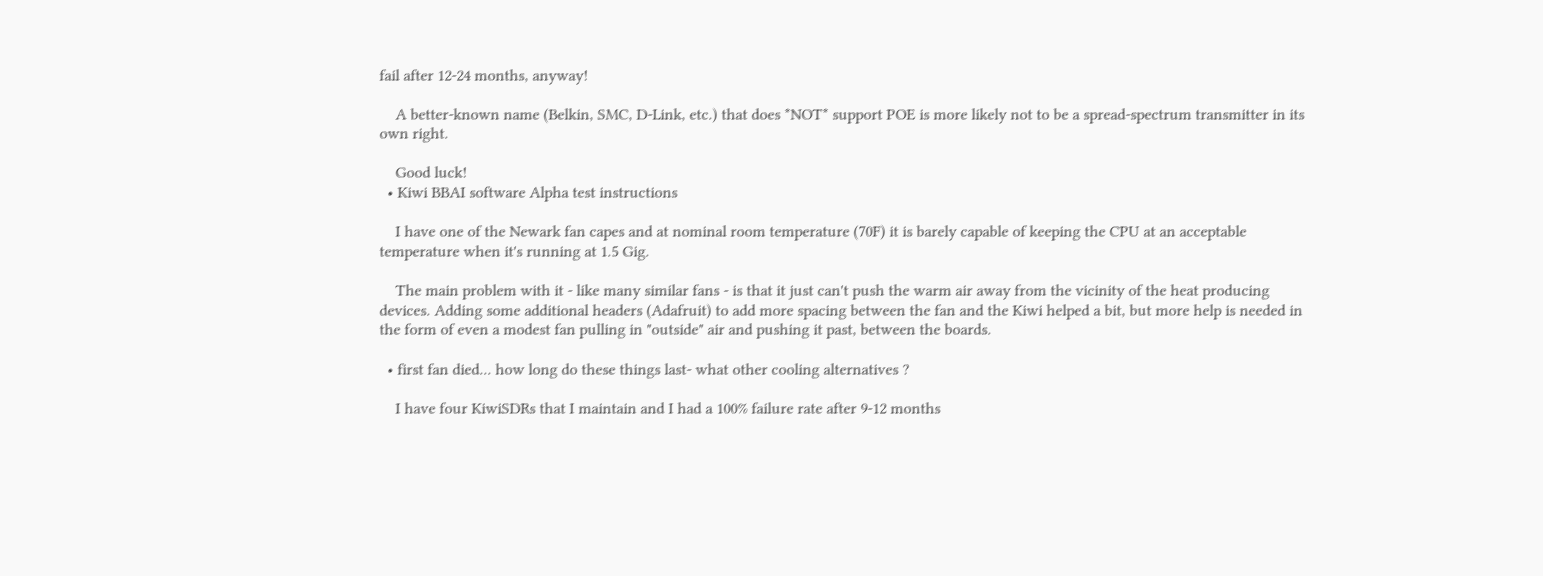fail after 12-24 months, anyway!

    A better-known name (Belkin, SMC, D-Link, etc.) that does *NOT* support POE is more likely not to be a spread-spectrum transmitter in its own right.

    Good luck!
  • Kiwi BBAI software Alpha test instructions

    I have one of the Newark fan capes and at nominal room temperature (70F) it is barely capable of keeping the CPU at an acceptable temperature when it's running at 1.5 Gig.

    The main problem with it - like many similar fans - is that it just can't push the warm air away from the vicinity of the heat producing devices. Adding some additional headers (Adafruit) to add more spacing between the fan and the Kiwi helped a bit, but more help is needed in the form of even a modest fan pulling in "outside" air and pushing it past, between the boards.

  • first fan died... how long do these things last- what other cooling alternatives ?

    I have four KiwiSDRs that I maintain and I had a 100% failure rate after 9-12 months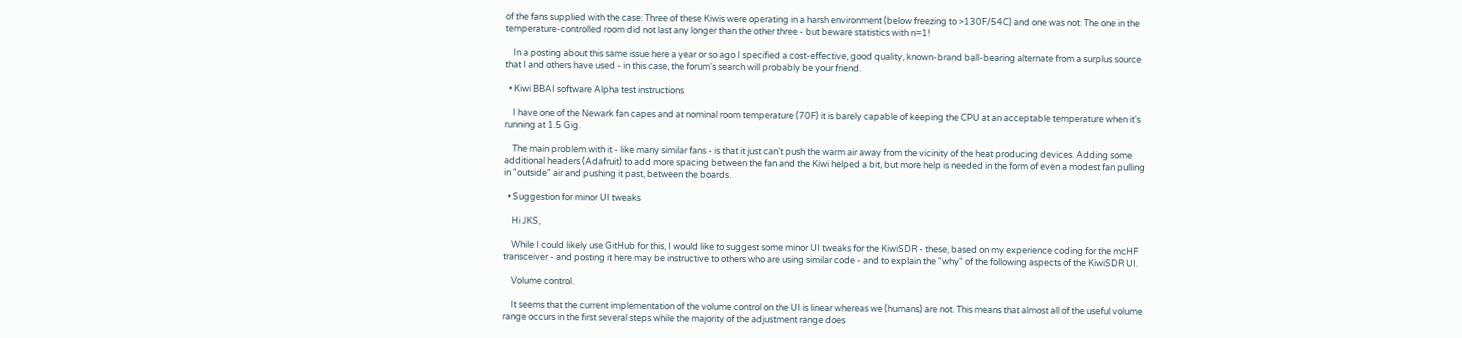of the fans supplied with the case: Three of these Kiwis were operating in a harsh environment (below freezing to >130F/54C) and one was not: The one in the temperature-controlled room did not last any longer than the other three - but beware statistics with n=1!

    In a posting about this same issue here a year or so ago I specified a cost-effective, good quality, known-brand ball-bearing alternate from a surplus source that I and others have used - in this case, the forum's search will probably be your friend.

  • Kiwi BBAI software Alpha test instructions

    I have one of the Newark fan capes and at nominal room temperature (70F) it is barely capable of keeping the CPU at an acceptable temperature when it's running at 1.5 Gig.

    The main problem with it - like many similar fans - is that it just can't push the warm air away from the vicinity of the heat producing devices. Adding some additional headers (Adafruit) to add more spacing between the fan and the Kiwi helped a bit, but more help is needed in the form of even a modest fan pulling in "outside" air and pushing it past, between the boards.

  • Suggestion for minor UI tweaks

    Hi JKS,

    While I could likely use GitHub for this, I would like to suggest some minor UI tweaks for the KiwiSDR - these, based on my experience coding for the mcHF transceiver - and posting it here may be instructive to others who are using similar code - and to explain the "why" of the following aspects of the KiwiSDR UI.

    Volume control.

    It seems that the current implementation of the volume control on the UI is linear whereas we (humans) are not. This means that almost all of the useful volume range occurs in the first several steps while the majority of the adjustment range does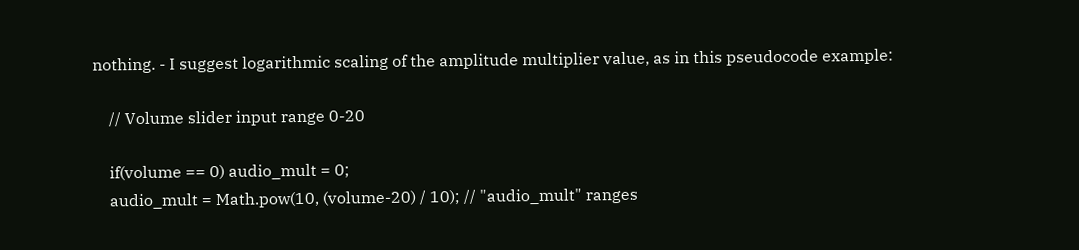nothing. - I suggest logarithmic scaling of the amplitude multiplier value, as in this pseudocode example:

    // Volume slider input range 0-20

    if(volume == 0) audio_mult = 0;
    audio_mult = Math.pow(10, (volume-20) / 10); // "audio_mult" ranges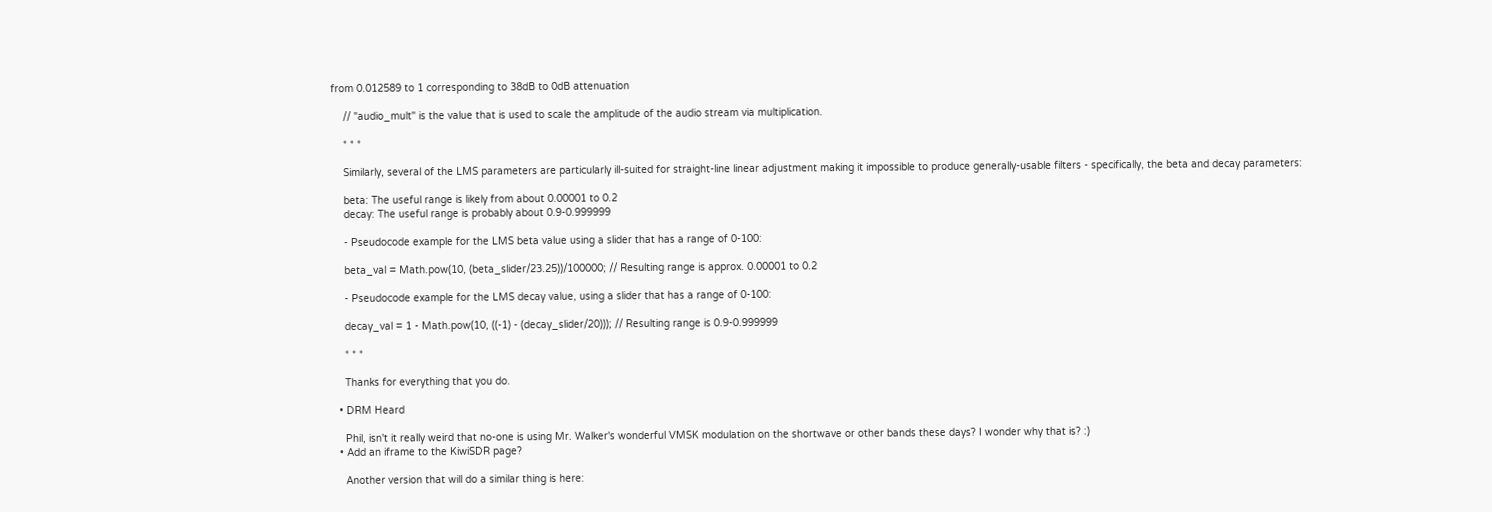from 0.012589 to 1 corresponding to 38dB to 0dB attenuation

    // "audio_mult" is the value that is used to scale the amplitude of the audio stream via multiplication.

    * * *

    Similarly, several of the LMS parameters are particularly ill-suited for straight-line linear adjustment making it impossible to produce generally-usable filters - specifically, the beta and decay parameters:

    beta: The useful range is likely from about 0.00001 to 0.2
    decay: The useful range is probably about 0.9-0.999999

    - Pseudocode example for the LMS beta value using a slider that has a range of 0-100:

    beta_val = Math.pow(10, (beta_slider/23.25))/100000; // Resulting range is approx. 0.00001 to 0.2

    - Pseudocode example for the LMS decay value, using a slider that has a range of 0-100:

    decay_val = 1 - Math.pow(10, ((-1) - (decay_slider/20))); // Resulting range is 0.9-0.999999

    * * *

    Thanks for everything that you do.

  • DRM Heard

    Phil, isn't it really weird that no-one is using Mr. Walker's wonderful VMSK modulation on the shortwave or other bands these days? I wonder why that is? :)
  • Add an iframe to the KiwiSDR page?

    Another version that will do a similar thing is here: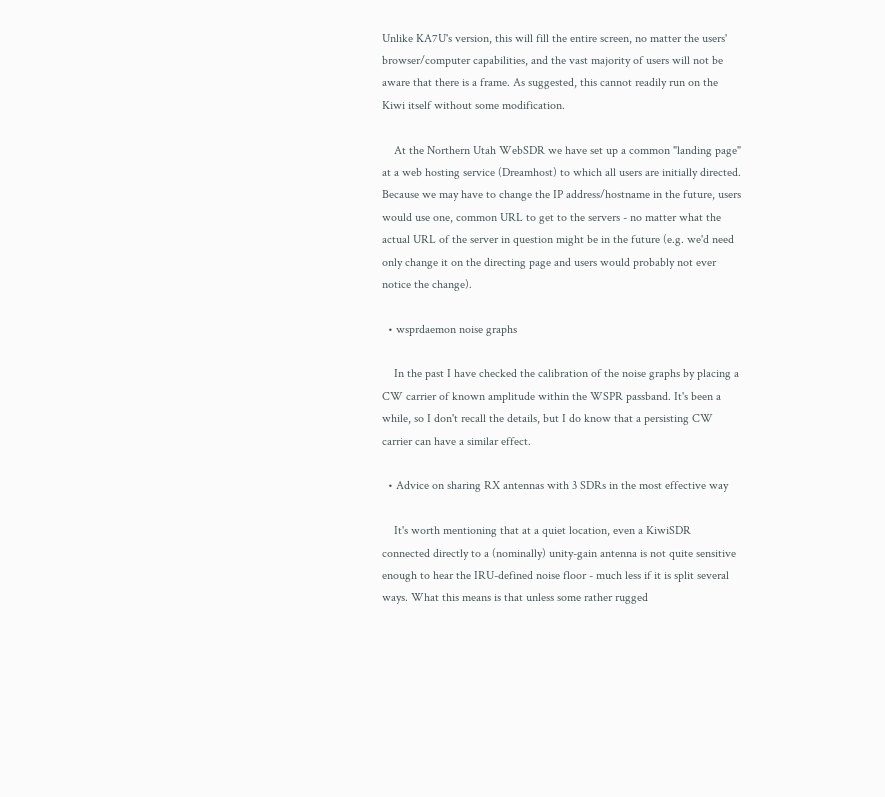Unlike KA7U's version, this will fill the entire screen, no matter the users' browser/computer capabilities, and the vast majority of users will not be aware that there is a frame. As suggested, this cannot readily run on the Kiwi itself without some modification.

    At the Northern Utah WebSDR we have set up a common "landing page" at a web hosting service (Dreamhost) to which all users are initially directed. Because we may have to change the IP address/hostname in the future, users would use one, common URL to get to the servers - no matter what the actual URL of the server in question might be in the future (e.g. we'd need only change it on the directing page and users would probably not ever notice the change).

  • wsprdaemon noise graphs

    In the past I have checked the calibration of the noise graphs by placing a CW carrier of known amplitude within the WSPR passband. It's been a while, so I don't recall the details, but I do know that a persisting CW carrier can have a similar effect.

  • Advice on sharing RX antennas with 3 SDRs in the most effective way

    It's worth mentioning that at a quiet location, even a KiwiSDR connected directly to a (nominally) unity-gain antenna is not quite sensitive enough to hear the IRU-defined noise floor - much less if it is split several ways. What this means is that unless some rather rugged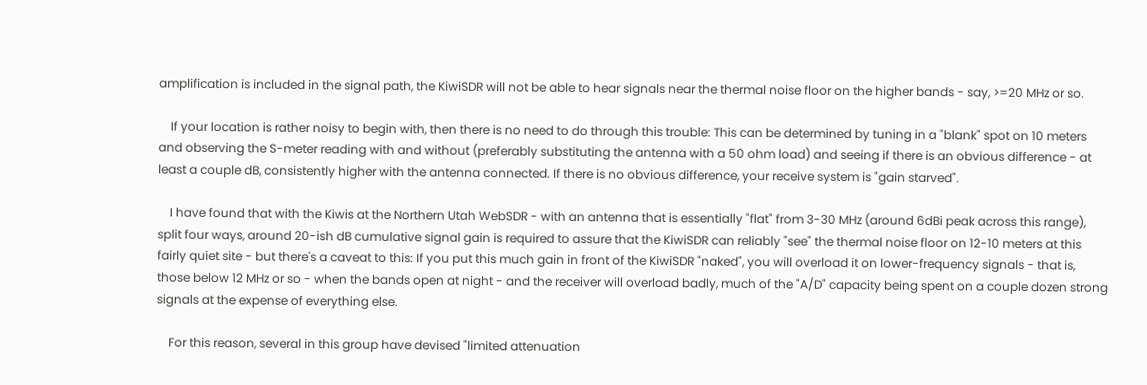amplification is included in the signal path, the KiwiSDR will not be able to hear signals near the thermal noise floor on the higher bands - say, >=20 MHz or so.

    If your location is rather noisy to begin with, then there is no need to do through this trouble: This can be determined by tuning in a "blank" spot on 10 meters and observing the S-meter reading with and without (preferably substituting the antenna with a 50 ohm load) and seeing if there is an obvious difference - at least a couple dB, consistently higher with the antenna connected. If there is no obvious difference, your receive system is "gain starved".

    I have found that with the Kiwis at the Northern Utah WebSDR - with an antenna that is essentially "flat" from 3-30 MHz (around 6dBi peak across this range), split four ways, around 20-ish dB cumulative signal gain is required to assure that the KiwiSDR can reliably "see" the thermal noise floor on 12-10 meters at this fairly quiet site - but there's a caveat to this: If you put this much gain in front of the KiwiSDR "naked", you will overload it on lower-frequency signals - that is, those below 12 MHz or so - when the bands open at night - and the receiver will overload badly, much of the "A/D" capacity being spent on a couple dozen strong signals at the expense of everything else.

    For this reason, several in this group have devised "limited attenuation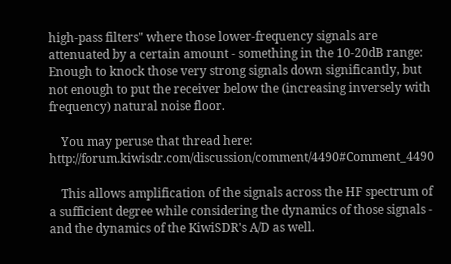high-pass filters" where those lower-frequency signals are attenuated by a certain amount - something in the 10-20dB range: Enough to knock those very strong signals down significantly, but not enough to put the receiver below the (increasing inversely with frequency) natural noise floor.

    You may peruse that thread here: http://forum.kiwisdr.com/discussion/comment/4490#Comment_4490

    This allows amplification of the signals across the HF spectrum of a sufficient degree while considering the dynamics of those signals - and the dynamics of the KiwiSDR's A/D as well.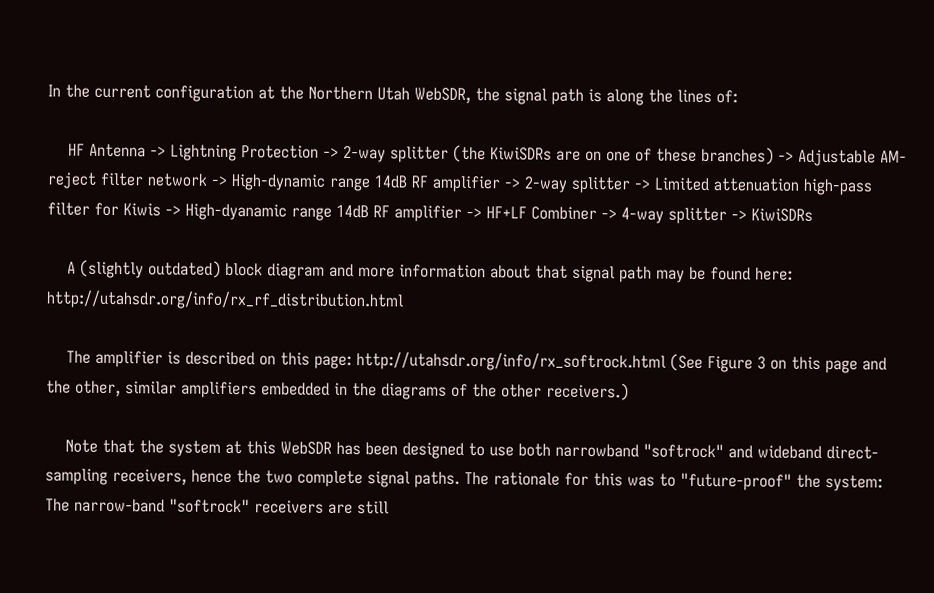In the current configuration at the Northern Utah WebSDR, the signal path is along the lines of:

    HF Antenna -> Lightning Protection -> 2-way splitter (the KiwiSDRs are on one of these branches) -> Adjustable AM-reject filter network -> High-dynamic range 14dB RF amplifier -> 2-way splitter -> Limited attenuation high-pass filter for Kiwis -> High-dyanamic range 14dB RF amplifier -> HF+LF Combiner -> 4-way splitter -> KiwiSDRs

    A (slightly outdated) block diagram and more information about that signal path may be found here: http://utahsdr.org/info/rx_rf_distribution.html

    The amplifier is described on this page: http://utahsdr.org/info/rx_softrock.html (See Figure 3 on this page and the other, similar amplifiers embedded in the diagrams of the other receivers.)

    Note that the system at this WebSDR has been designed to use both narrowband "softrock" and wideband direct-sampling receivers, hence the two complete signal paths. The rationale for this was to "future-proof" the system: The narrow-band "softrock" receivers are still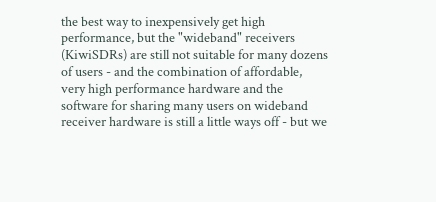the best way to inexpensively get high performance, but the "wideband" receivers (KiwiSDRs) are still not suitable for many dozens of users - and the combination of affordable, very high performance hardware and the software for sharing many users on wideband receiver hardware is still a little ways off - but we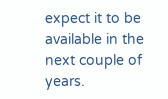expect it to be available in the next couple of years.